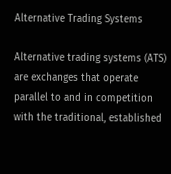Alternative Trading Systems

Alternative trading systems (ATS) are exchanges that operate parallel to and in competition with the traditional, established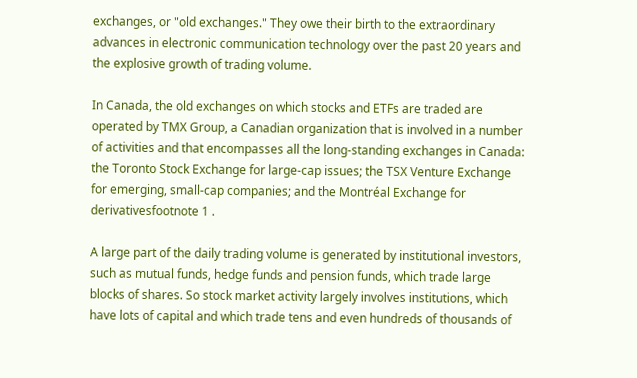exchanges, or "old exchanges." They owe their birth to the extraordinary advances in electronic communication technology over the past 20 years and the explosive growth of trading volume.

In Canada, the old exchanges on which stocks and ETFs are traded are operated by TMX Group, a Canadian organization that is involved in a number of activities and that encompasses all the long-standing exchanges in Canada: the Toronto Stock Exchange for large-cap issues; the TSX Venture Exchange for emerging, small-cap companies; and the Montréal Exchange for derivativesfootnote 1 .

A large part of the daily trading volume is generated by institutional investors, such as mutual funds, hedge funds and pension funds, which trade large blocks of shares. So stock market activity largely involves institutions, which have lots of capital and which trade tens and even hundreds of thousands of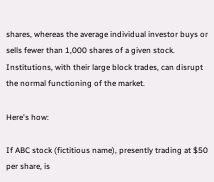shares, whereas the average individual investor buys or sells fewer than 1,000 shares of a given stock. Institutions, with their large block trades, can disrupt the normal functioning of the market.

Here's how:

If ABC stock (fictitious name), presently trading at $50 per share, is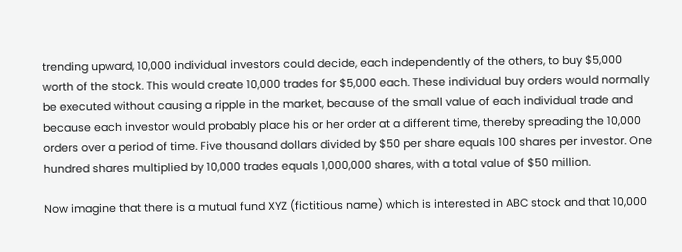trending upward, 10,000 individual investors could decide, each independently of the others, to buy $5,000 worth of the stock. This would create 10,000 trades for $5,000 each. These individual buy orders would normally be executed without causing a ripple in the market, because of the small value of each individual trade and because each investor would probably place his or her order at a different time, thereby spreading the 10,000 orders over a period of time. Five thousand dollars divided by $50 per share equals 100 shares per investor. One hundred shares multiplied by 10,000 trades equals 1,000,000 shares, with a total value of $50 million.

Now imagine that there is a mutual fund XYZ (fictitious name) which is interested in ABC stock and that 10,000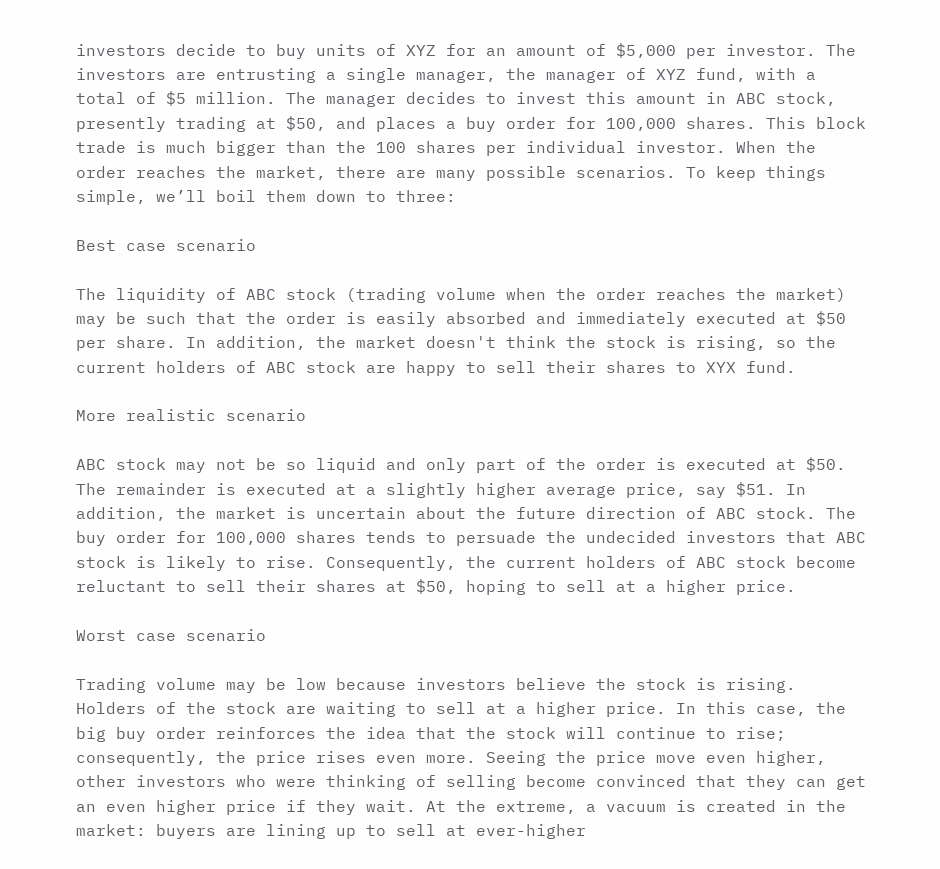investors decide to buy units of XYZ for an amount of $5,000 per investor. The investors are entrusting a single manager, the manager of XYZ fund, with a total of $5 million. The manager decides to invest this amount in ABC stock, presently trading at $50, and places a buy order for 100,000 shares. This block trade is much bigger than the 100 shares per individual investor. When the order reaches the market, there are many possible scenarios. To keep things simple, we’ll boil them down to three:

Best case scenario

The liquidity of ABC stock (trading volume when the order reaches the market) may be such that the order is easily absorbed and immediately executed at $50 per share. In addition, the market doesn't think the stock is rising, so the current holders of ABC stock are happy to sell their shares to XYX fund.

More realistic scenario

ABC stock may not be so liquid and only part of the order is executed at $50. The remainder is executed at a slightly higher average price, say $51. In addition, the market is uncertain about the future direction of ABC stock. The buy order for 100,000 shares tends to persuade the undecided investors that ABC stock is likely to rise. Consequently, the current holders of ABC stock become reluctant to sell their shares at $50, hoping to sell at a higher price.

Worst case scenario

Trading volume may be low because investors believe the stock is rising. Holders of the stock are waiting to sell at a higher price. In this case, the big buy order reinforces the idea that the stock will continue to rise; consequently, the price rises even more. Seeing the price move even higher, other investors who were thinking of selling become convinced that they can get an even higher price if they wait. At the extreme, a vacuum is created in the market: buyers are lining up to sell at ever-higher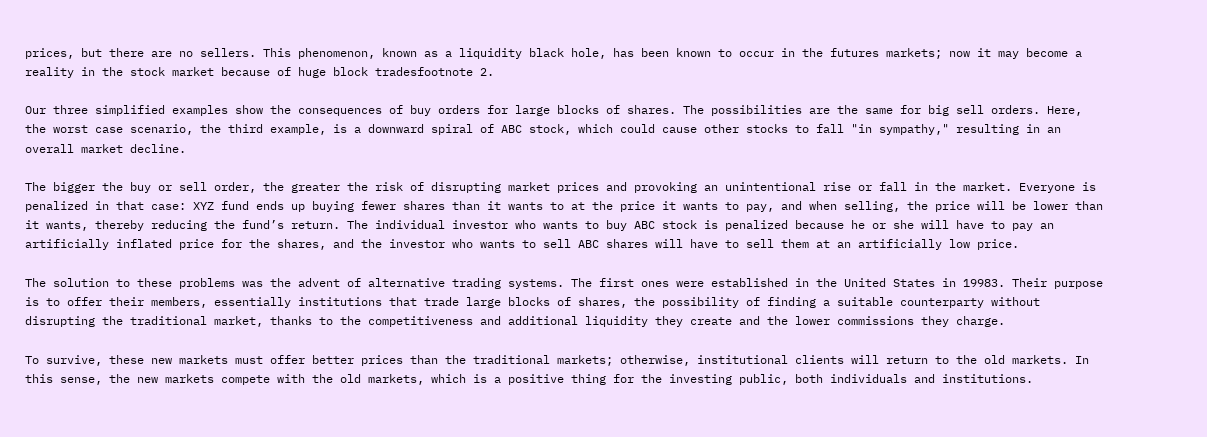prices, but there are no sellers. This phenomenon, known as a liquidity black hole, has been known to occur in the futures markets; now it may become a reality in the stock market because of huge block tradesfootnote 2.

Our three simplified examples show the consequences of buy orders for large blocks of shares. The possibilities are the same for big sell orders. Here, the worst case scenario, the third example, is a downward spiral of ABC stock, which could cause other stocks to fall "in sympathy," resulting in an overall market decline.

The bigger the buy or sell order, the greater the risk of disrupting market prices and provoking an unintentional rise or fall in the market. Everyone is penalized in that case: XYZ fund ends up buying fewer shares than it wants to at the price it wants to pay, and when selling, the price will be lower than it wants, thereby reducing the fund’s return. The individual investor who wants to buy ABC stock is penalized because he or she will have to pay an artificially inflated price for the shares, and the investor who wants to sell ABC shares will have to sell them at an artificially low price.

The solution to these problems was the advent of alternative trading systems. The first ones were established in the United States in 19983. Their purpose is to offer their members, essentially institutions that trade large blocks of shares, the possibility of finding a suitable counterparty without disrupting the traditional market, thanks to the competitiveness and additional liquidity they create and the lower commissions they charge.

To survive, these new markets must offer better prices than the traditional markets; otherwise, institutional clients will return to the old markets. In this sense, the new markets compete with the old markets, which is a positive thing for the investing public, both individuals and institutions.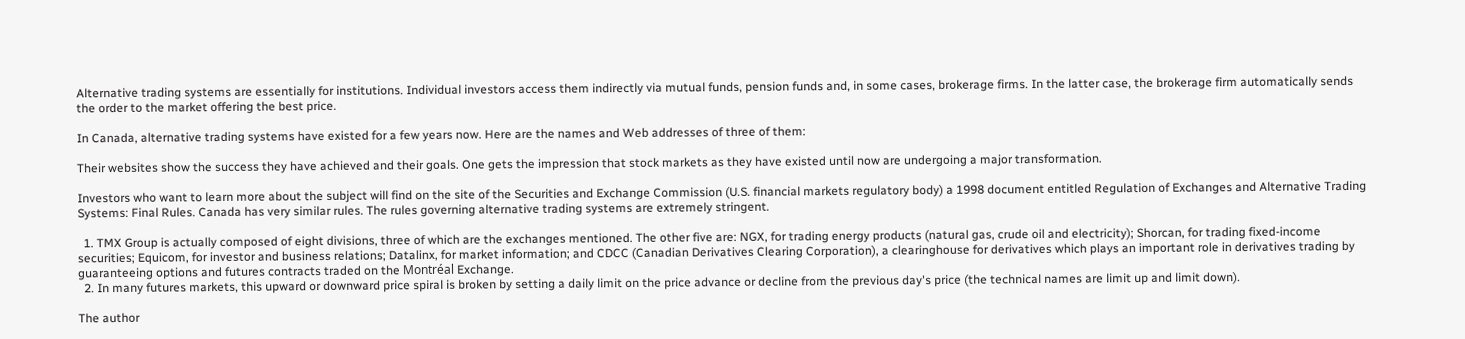Alternative trading systems are essentially for institutions. Individual investors access them indirectly via mutual funds, pension funds and, in some cases, brokerage firms. In the latter case, the brokerage firm automatically sends the order to the market offering the best price.

In Canada, alternative trading systems have existed for a few years now. Here are the names and Web addresses of three of them:

Their websites show the success they have achieved and their goals. One gets the impression that stock markets as they have existed until now are undergoing a major transformation.

Investors who want to learn more about the subject will find on the site of the Securities and Exchange Commission (U.S. financial markets regulatory body) a 1998 document entitled Regulation of Exchanges and Alternative Trading Systems: Final Rules. Canada has very similar rules. The rules governing alternative trading systems are extremely stringent.

  1. TMX Group is actually composed of eight divisions, three of which are the exchanges mentioned. The other five are: NGX, for trading energy products (natural gas, crude oil and electricity); Shorcan, for trading fixed-income securities; Equicom, for investor and business relations; Datalinx, for market information; and CDCC (Canadian Derivatives Clearing Corporation), a clearinghouse for derivatives which plays an important role in derivatives trading by guaranteeing options and futures contracts traded on the Montréal Exchange.
  2. In many futures markets, this upward or downward price spiral is broken by setting a daily limit on the price advance or decline from the previous day's price (the technical names are limit up and limit down).

The author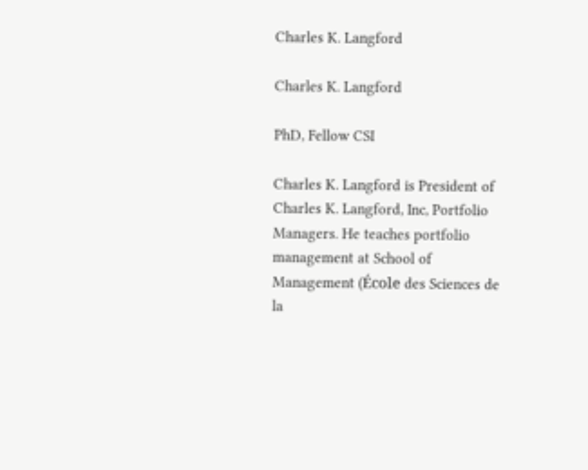Charles K. Langford

Charles K. Langford

PhD, Fellow CSI

Charles K. Langford is President of Charles K. Langford, Inc, Portfolio Managers. He teaches portfolio management at School of Management (École des Sciences de la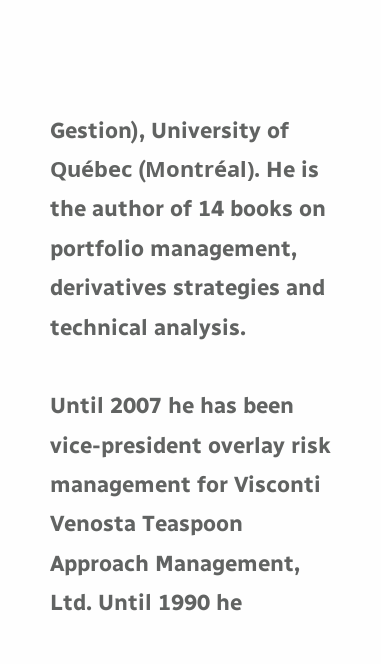Gestion), University of Québec (Montréal). He is the author of 14 books on portfolio management, derivatives strategies and technical analysis.

Until 2007 he has been vice-president overlay risk management for Visconti Venosta Teaspoon Approach Management, Ltd. Until 1990 he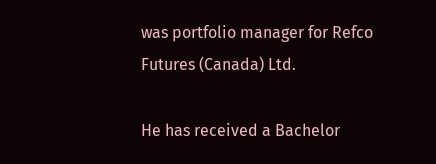was portfolio manager for Refco Futures (Canada) Ltd.

He has received a Bachelor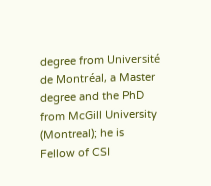degree from Université de Montréal, a Master degree and the PhD from McGill University (Montreal); he is Fellow of CSI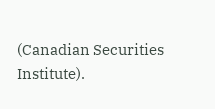(Canadian Securities Institute).